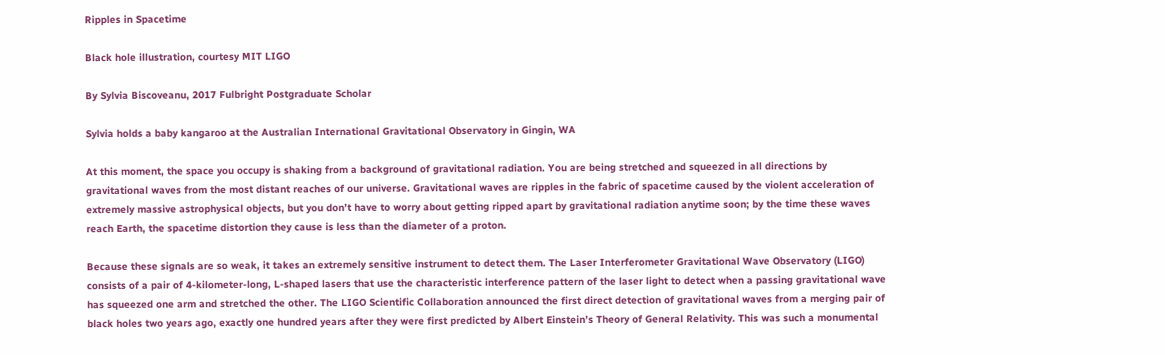Ripples in Spacetime

Black hole illustration, courtesy MIT LIGO

By Sylvia Biscoveanu, 2017 Fulbright Postgraduate Scholar

Sylvia holds a baby kangaroo at the Australian International Gravitational Observatory in Gingin, WA

At this moment, the space you occupy is shaking from a background of gravitational radiation. You are being stretched and squeezed in all directions by gravitational waves from the most distant reaches of our universe. Gravitational waves are ripples in the fabric of spacetime caused by the violent acceleration of extremely massive astrophysical objects, but you don’t have to worry about getting ripped apart by gravitational radiation anytime soon; by the time these waves reach Earth, the spacetime distortion they cause is less than the diameter of a proton.

Because these signals are so weak, it takes an extremely sensitive instrument to detect them. The Laser Interferometer Gravitational Wave Observatory (LIGO) consists of a pair of 4-kilometer-long, L-shaped lasers that use the characteristic interference pattern of the laser light to detect when a passing gravitational wave has squeezed one arm and stretched the other. The LIGO Scientific Collaboration announced the first direct detection of gravitational waves from a merging pair of black holes two years ago, exactly one hundred years after they were first predicted by Albert Einstein’s Theory of General Relativity. This was such a monumental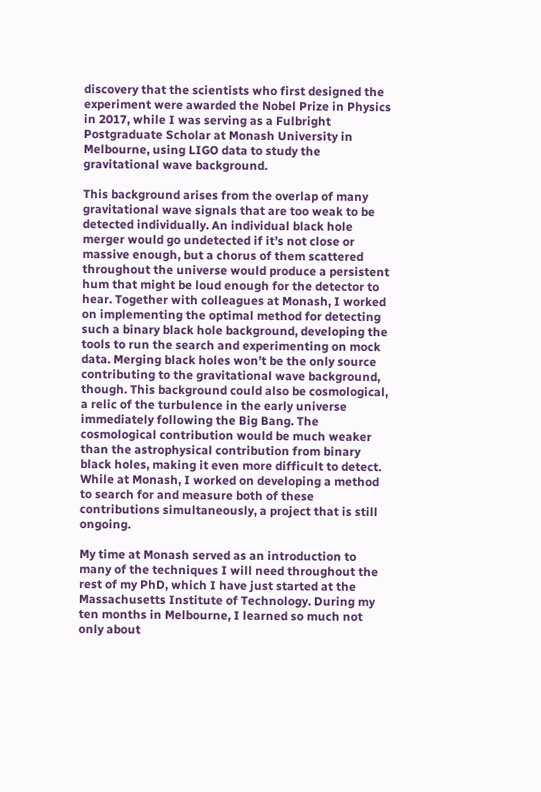discovery that the scientists who first designed the experiment were awarded the Nobel Prize in Physics in 2017, while I was serving as a Fulbright Postgraduate Scholar at Monash University in Melbourne, using LIGO data to study the gravitational wave background.

This background arises from the overlap of many gravitational wave signals that are too weak to be detected individually. An individual black hole merger would go undetected if it’s not close or massive enough, but a chorus of them scattered throughout the universe would produce a persistent hum that might be loud enough for the detector to hear. Together with colleagues at Monash, I worked on implementing the optimal method for detecting such a binary black hole background, developing the tools to run the search and experimenting on mock data. Merging black holes won’t be the only source contributing to the gravitational wave background, though. This background could also be cosmological, a relic of the turbulence in the early universe immediately following the Big Bang. The cosmological contribution would be much weaker than the astrophysical contribution from binary black holes, making it even more difficult to detect. While at Monash, I worked on developing a method to search for and measure both of these contributions simultaneously, a project that is still ongoing.

My time at Monash served as an introduction to many of the techniques I will need throughout the rest of my PhD, which I have just started at the Massachusetts Institute of Technology. During my ten months in Melbourne, I learned so much not only about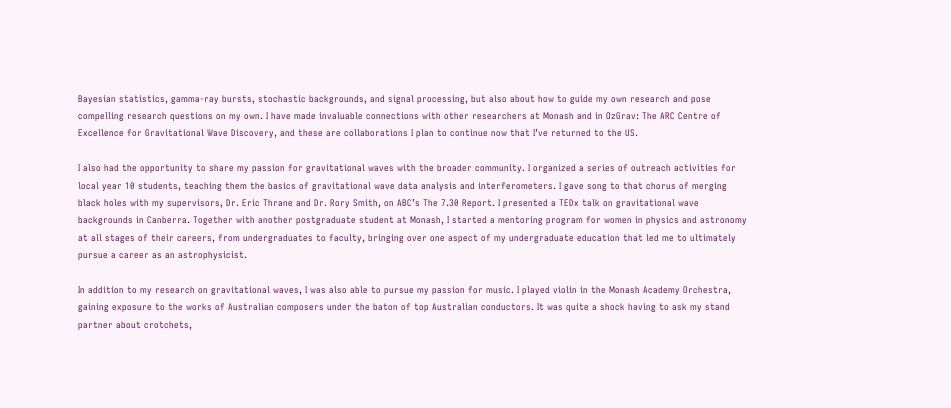Bayesian statistics, gamma-ray bursts, stochastic backgrounds, and signal processing, but also about how to guide my own research and pose compelling research questions on my own. I have made invaluable connections with other researchers at Monash and in OzGrav: The ARC Centre of Excellence for Gravitational Wave Discovery, and these are collaborations I plan to continue now that I’ve returned to the US.

I also had the opportunity to share my passion for gravitational waves with the broader community. I organized a series of outreach activities for local year 10 students, teaching them the basics of gravitational wave data analysis and interferometers. I gave song to that chorus of merging black holes with my supervisors, Dr. Eric Thrane and Dr. Rory Smith, on ABC’s The 7.30 Report. I presented a TEDx talk on gravitational wave backgrounds in Canberra. Together with another postgraduate student at Monash, I started a mentoring program for women in physics and astronomy at all stages of their careers, from undergraduates to faculty, bringing over one aspect of my undergraduate education that led me to ultimately pursue a career as an astrophysicist.

In addition to my research on gravitational waves, I was also able to pursue my passion for music. I played violin in the Monash Academy Orchestra, gaining exposure to the works of Australian composers under the baton of top Australian conductors. It was quite a shock having to ask my stand partner about crotchets,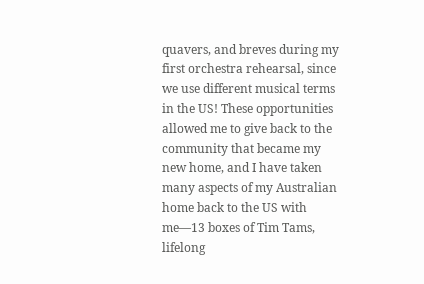quavers, and breves during my first orchestra rehearsal, since we use different musical terms in the US! These opportunities allowed me to give back to the community that became my new home, and I have taken many aspects of my Australian home back to the US with me—13 boxes of Tim Tams, lifelong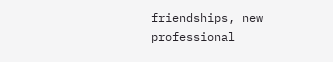friendships, new professional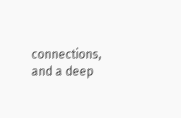connections, and a deep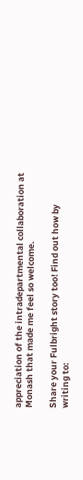appreciation of the intradepartmental collaboration at Monash that made me feel so welcome.

Share your Fulbright story too! Find out how by writing to: